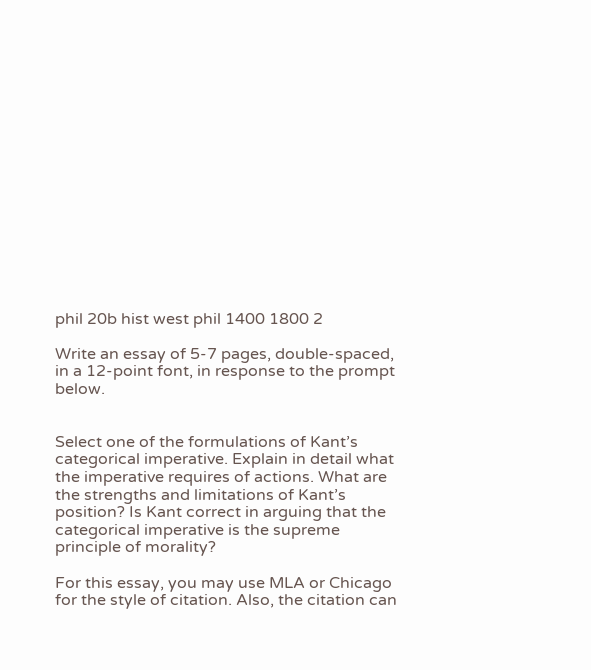phil 20b hist west phil 1400 1800 2

Write an essay of 5-7 pages, double-spaced, in a 12-point font, in response to the prompt below.


Select one of the formulations of Kant’s categorical imperative. Explain in detail what the imperative requires of actions. What are the strengths and limitations of Kant’s position? Is Kant correct in arguing that the categorical imperative is the supreme principle of morality?

For this essay, you may use MLA or Chicago for the style of citation. Also, the citation can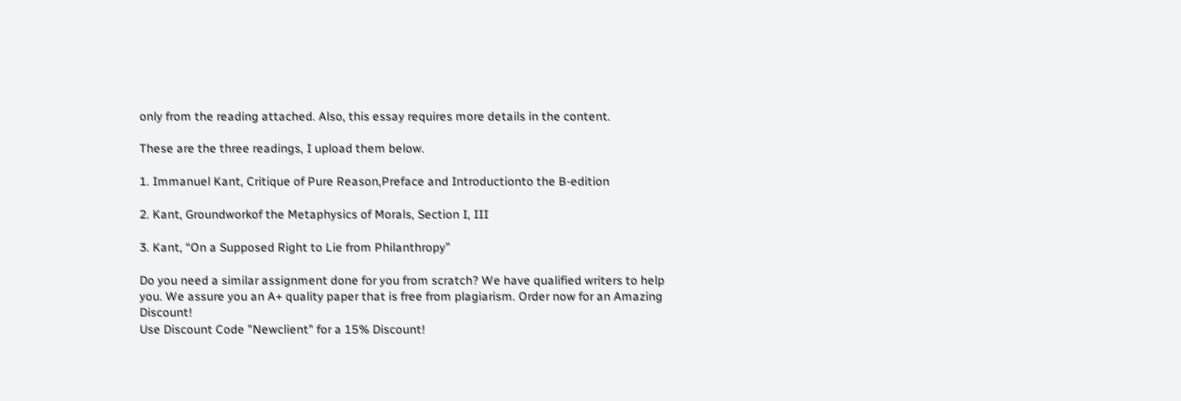only from the reading attached. Also, this essay requires more details in the content.

These are the three readings, I upload them below.

1. Immanuel Kant, Critique of Pure Reason,Preface and Introductionto the B-edition

2. Kant, Groundworkof the Metaphysics of Morals, Section I, III

3. Kant, “On a Supposed Right to Lie from Philanthropy”

Do you need a similar assignment done for you from scratch? We have qualified writers to help you. We assure you an A+ quality paper that is free from plagiarism. Order now for an Amazing Discount!
Use Discount Code "Newclient" for a 15% Discount!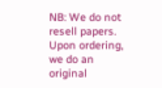NB: We do not resell papers. Upon ordering, we do an original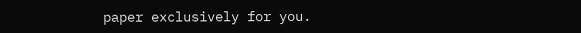paper exclusively for you.